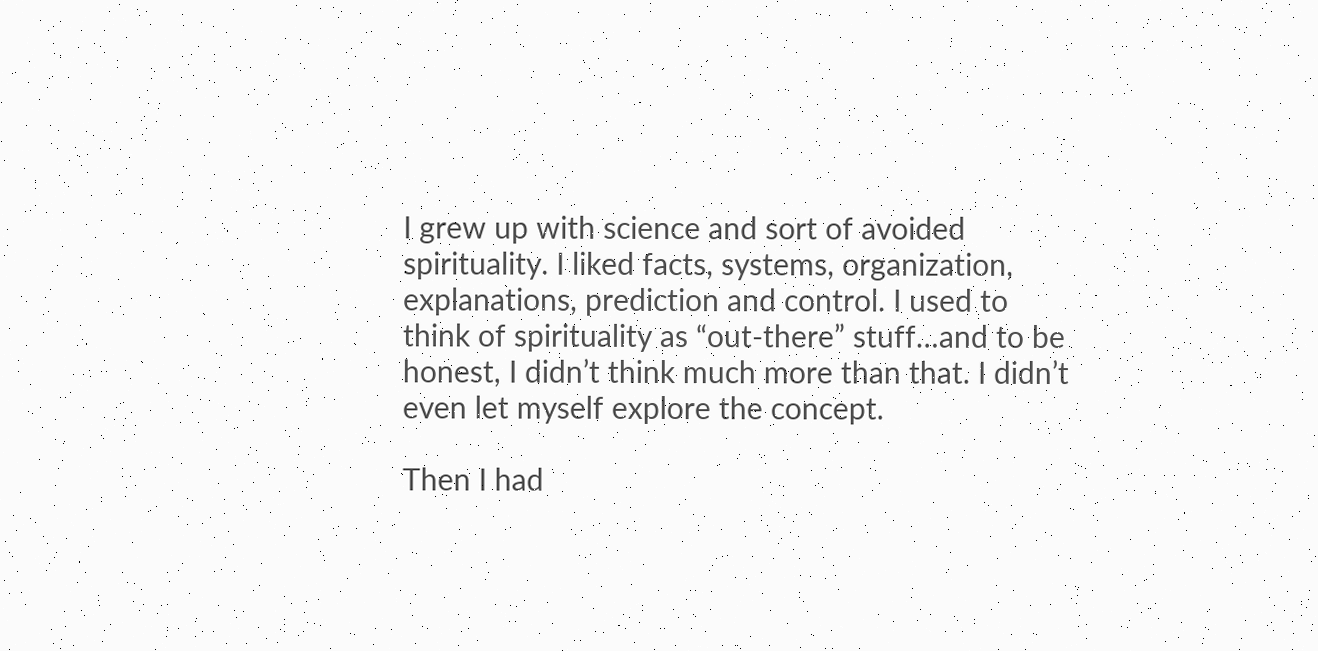I grew up with science and sort of avoided spirituality. I liked facts, systems, organization, explanations, prediction and control. I used to think of spirituality as “out-there” stuff…and to be honest, I didn’t think much more than that. I didn’t even let myself explore the concept.

Then I had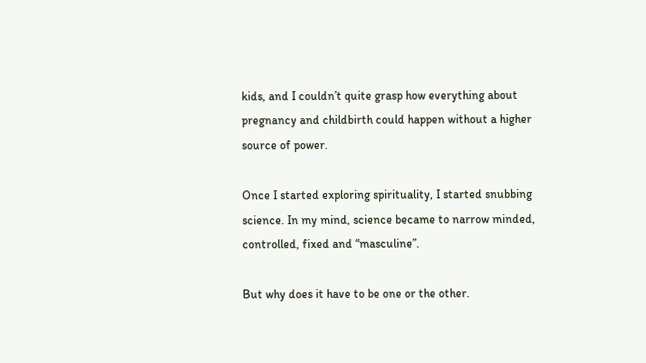kids, and I couldn’t quite grasp how everything about pregnancy and childbirth could happen without a higher source of power.

Once I started exploring spirituality, I started snubbing science. In my mind, science became to narrow minded, controlled, fixed and “masculine”.

But why does it have to be one or the other.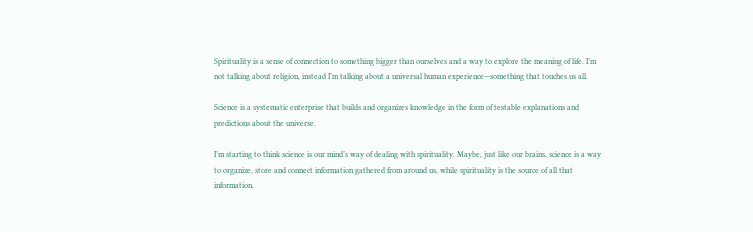Spirituality is a sense of connection to something bigger than ourselves and a way to explore the meaning of life. I’m not talking about religion, instead I’m talking about a universal human experience—something that touches us all.

Science is a systematic enterprise that builds and organizes knowledge in the form of testable explanations and predictions about the universe.

I’m starting to think science is our mind’s way of dealing with spirituality. Maybe, just like our brains, science is a way to organize, store and connect information gathered from around us, while spirituality is the source of all that information.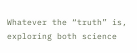Whatever the “truth” is, exploring both science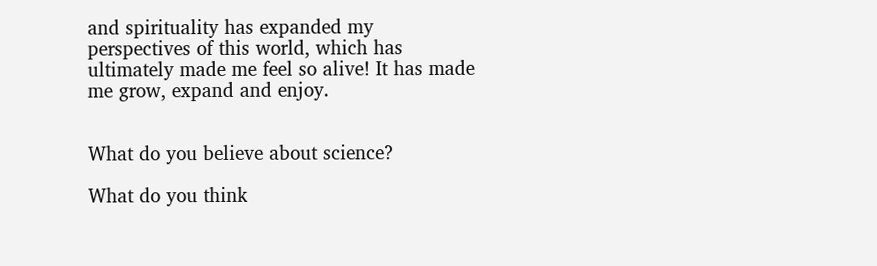and spirituality has expanded my perspectives of this world, which has ultimately made me feel so alive! It has made me grow, expand and enjoy.


What do you believe about science?

What do you think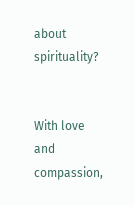about spirituality?


With love and compassion,